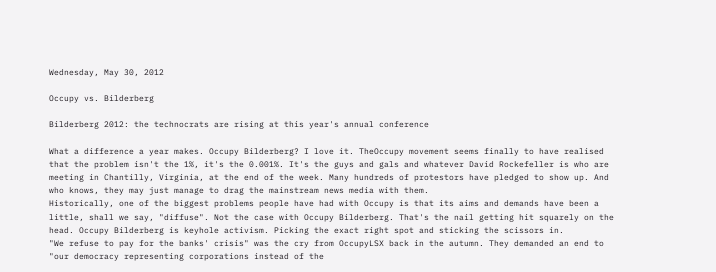Wednesday, May 30, 2012

Occupy vs. Bilderberg

Bilderberg 2012: the technocrats are rising at this year's annual conference

What a difference a year makes. Occupy Bilderberg? I love it. TheOccupy movement seems finally to have realised that the problem isn't the 1%, it's the 0.001%. It's the guys and gals and whatever David Rockefeller is who are meeting in Chantilly, Virginia, at the end of the week. Many hundreds of protestors have pledged to show up. And who knows, they may just manage to drag the mainstream news media with them.
Historically, one of the biggest problems people have had with Occupy is that its aims and demands have been a little, shall we say, "diffuse". Not the case with Occupy Bilderberg. That's the nail getting hit squarely on the head. Occupy Bilderberg is keyhole activism. Picking the exact right spot and sticking the scissors in.
"We refuse to pay for the banks' crisis" was the cry from OccupyLSX back in the autumn. They demanded an end to "our democracy representing corporations instead of the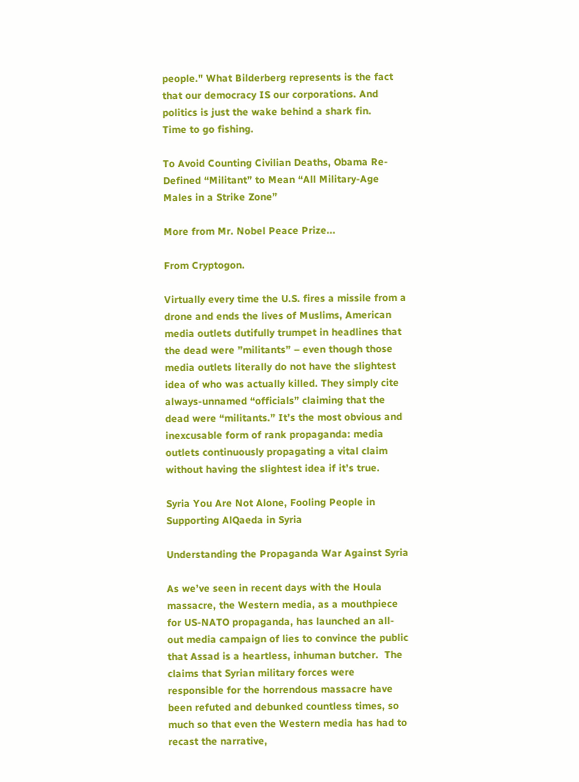people." What Bilderberg represents is the fact that our democracy IS our corporations. And politics is just the wake behind a shark fin.
Time to go fishing.

To Avoid Counting Civilian Deaths, Obama Re-Defined “Militant” to Mean “All Military-Age Males in a Strike Zone”

More from Mr. Nobel Peace Prize...

From Cryptogon.

Virtually every time the U.S. fires a missile from a drone and ends the lives of Muslims, American media outlets dutifully trumpet in headlines that the dead were ”militants” – even though those media outlets literally do not have the slightest idea of who was actually killed. They simply cite always-unnamed “officials” claiming that the dead were “militants.” It’s the most obvious and inexcusable form of rank propaganda: media outlets continuously propagating a vital claim without having the slightest idea if it’s true.

Syria You Are Not Alone, Fooling People in Supporting AlQaeda in Syria

Understanding the Propaganda War Against Syria

As we’ve seen in recent days with the Houla massacre, the Western media, as a mouthpiece for US-NATO propaganda, has launched an all-out media campaign of lies to convince the public that Assad is a heartless, inhuman butcher.  The claims that Syrian military forces were responsible for the horrendous massacre have been refuted and debunked countless times, so much so that even the Western media has had to recast the narrative,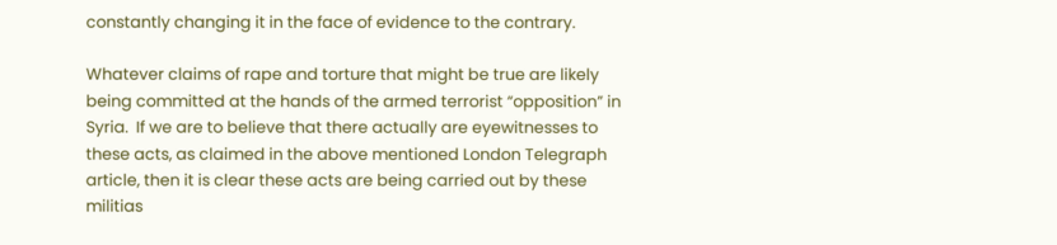constantly changing it in the face of evidence to the contrary.

Whatever claims of rape and torture that might be true are likely being committed at the hands of the armed terrorist “opposition” in Syria.  If we are to believe that there actually are eyewitnesses to these acts, as claimed in the above mentioned London Telegraph article, then it is clear these acts are being carried out by these militias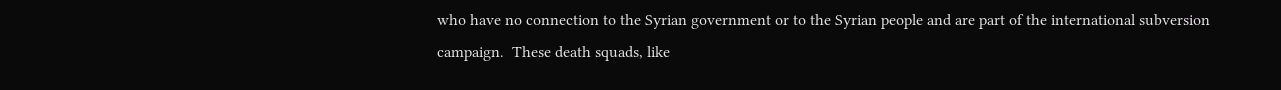who have no connection to the Syrian government or to the Syrian people and are part of the international subversion campaign.  These death squads, like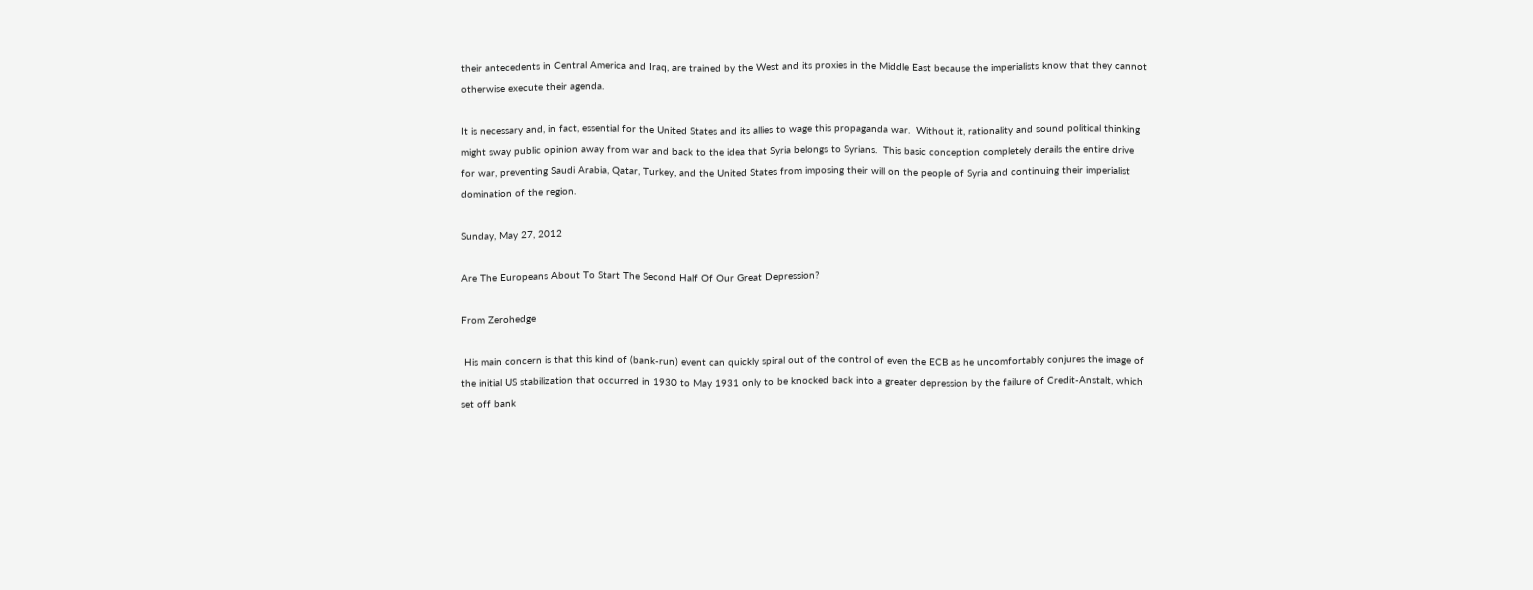their antecedents in Central America and Iraq, are trained by the West and its proxies in the Middle East because the imperialists know that they cannot otherwise execute their agenda.

It is necessary and, in fact, essential for the United States and its allies to wage this propaganda war.  Without it, rationality and sound political thinking might sway public opinion away from war and back to the idea that Syria belongs to Syrians.  This basic conception completely derails the entire drive for war, preventing Saudi Arabia, Qatar, Turkey, and the United States from imposing their will on the people of Syria and continuing their imperialist domination of the region.

Sunday, May 27, 2012

Are The Europeans About To Start The Second Half Of Our Great Depression?

From Zerohedge

 His main concern is that this kind of (bank-run) event can quickly spiral out of the control of even the ECB as he uncomfortably conjures the image of the initial US stabilization that occurred in 1930 to May 1931 only to be knocked back into a greater depression by the failure of Credit-Anstalt, which set off bank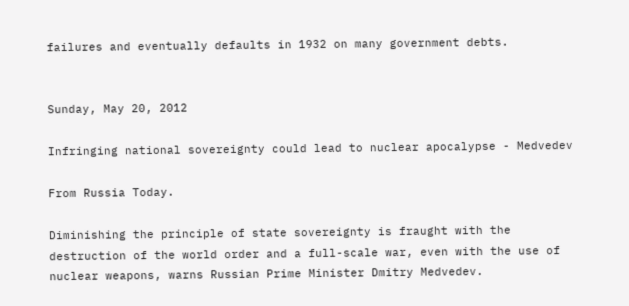failures and eventually defaults in 1932 on many government debts.


Sunday, May 20, 2012

Infringing national sovereignty could lead to nuclear apocalypse - Medvedev

From Russia Today.

Diminishing the principle of state sovereignty is fraught with the destruction of the world order and a full-scale war, even with the use of nuclear weapons, warns Russian Prime Minister Dmitry Medvedev.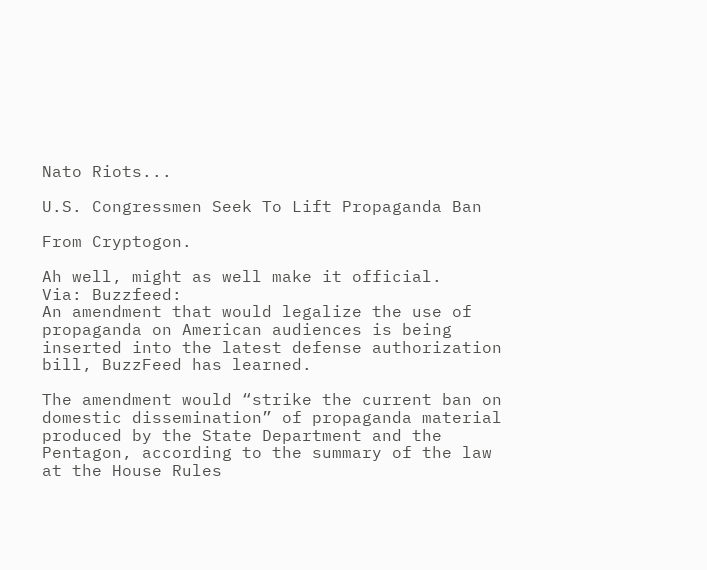Nato Riots...

U.S. Congressmen Seek To Lift Propaganda Ban

From Cryptogon.

Ah well, might as well make it official.
Via: Buzzfeed:
An amendment that would legalize the use of propaganda on American audiences is being inserted into the latest defense authorization bill, BuzzFeed has learned.

The amendment would “strike the current ban on domestic dissemination” of propaganda material produced by the State Department and the Pentagon, according to the summary of the law at the House Rules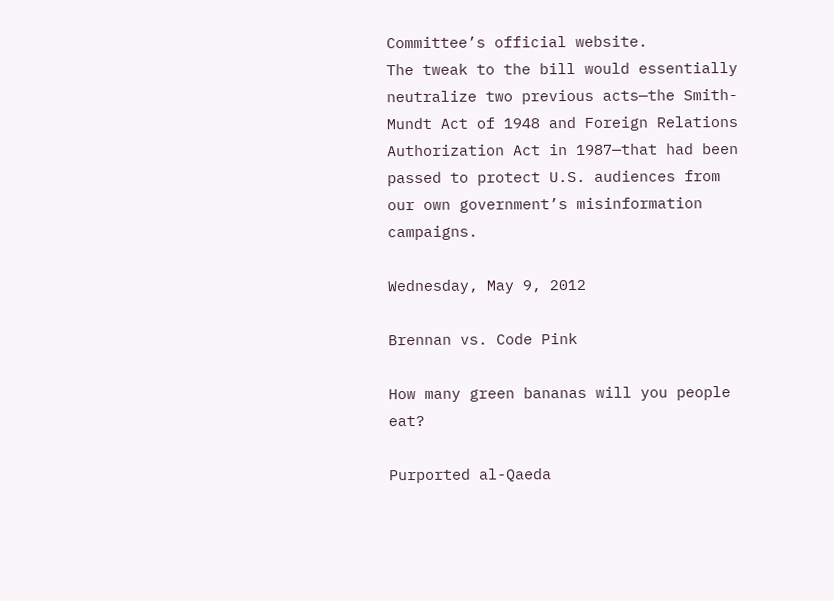Committee’s official website.
The tweak to the bill would essentially neutralize two previous acts—the Smith-Mundt Act of 1948 and Foreign Relations Authorization Act in 1987—that had been passed to protect U.S. audiences from our own government’s misinformation campaigns.

Wednesday, May 9, 2012

Brennan vs. Code Pink

How many green bananas will you people eat?

Purported al-Qaeda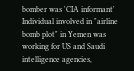bomber was 'CIA informant'
Individual involved in "airline bomb plot" in Yemen was working for US and Saudi intelligence agencies,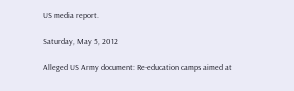US media report.

Saturday, May 5, 2012

Alleged US Army document: Re-education camps aimed at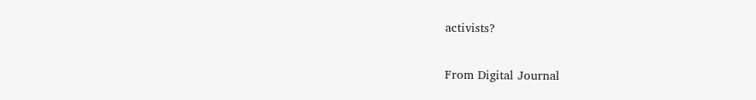activists?

From Digital Journal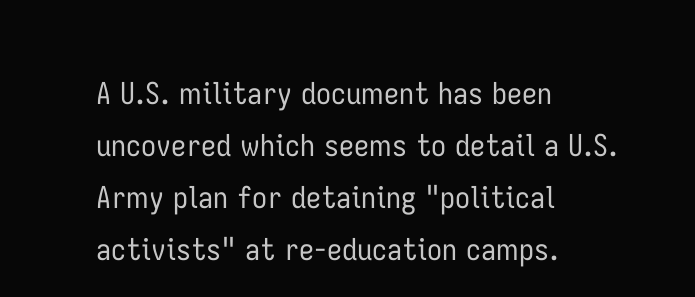A U.S. military document has been uncovered which seems to detail a U.S. Army plan for detaining "political activists" at re-education camps.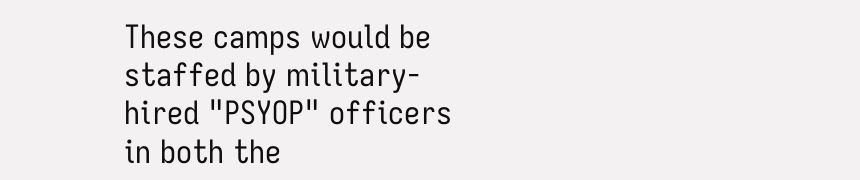These camps would be staffed by military-hired "PSYOP" officers in both the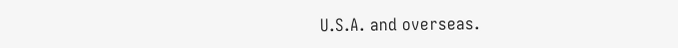U.S.A. and overseas.